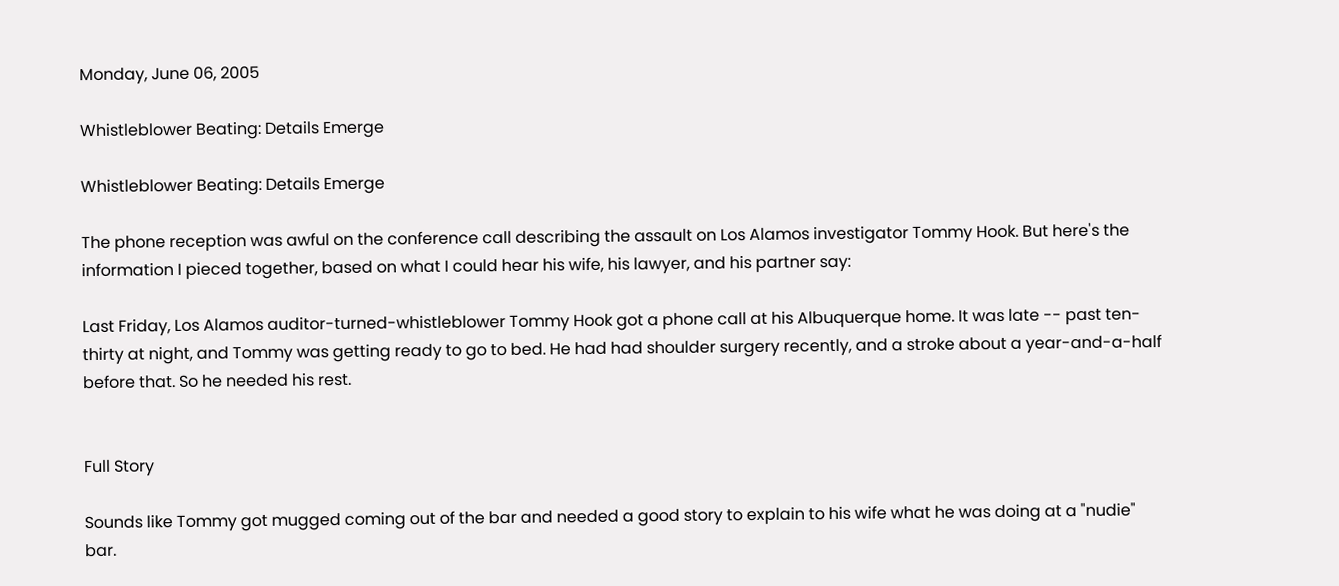Monday, June 06, 2005

Whistleblower Beating: Details Emerge

Whistleblower Beating: Details Emerge

The phone reception was awful on the conference call describing the assault on Los Alamos investigator Tommy Hook. But here's the information I pieced together, based on what I could hear his wife, his lawyer, and his partner say:

Last Friday, Los Alamos auditor-turned-whistleblower Tommy Hook got a phone call at his Albuquerque home. It was late -- past ten-thirty at night, and Tommy was getting ready to go to bed. He had had shoulder surgery recently, and a stroke about a year-and-a-half before that. So he needed his rest.


Full Story

Sounds like Tommy got mugged coming out of the bar and needed a good story to explain to his wife what he was doing at a "nudie" bar.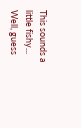This sounds a little fishy...
Well, guess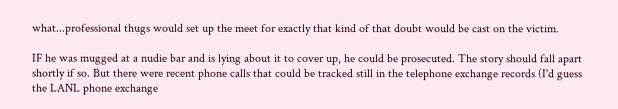what...professional thugs would set up the meet for exactly that kind of that doubt would be cast on the victim.

IF he was mugged at a nudie bar and is lying about it to cover up, he could be prosecuted. The story should fall apart shortly if so. But there were recent phone calls that could be tracked still in the telephone exchange records (I'd guess the LANL phone exchange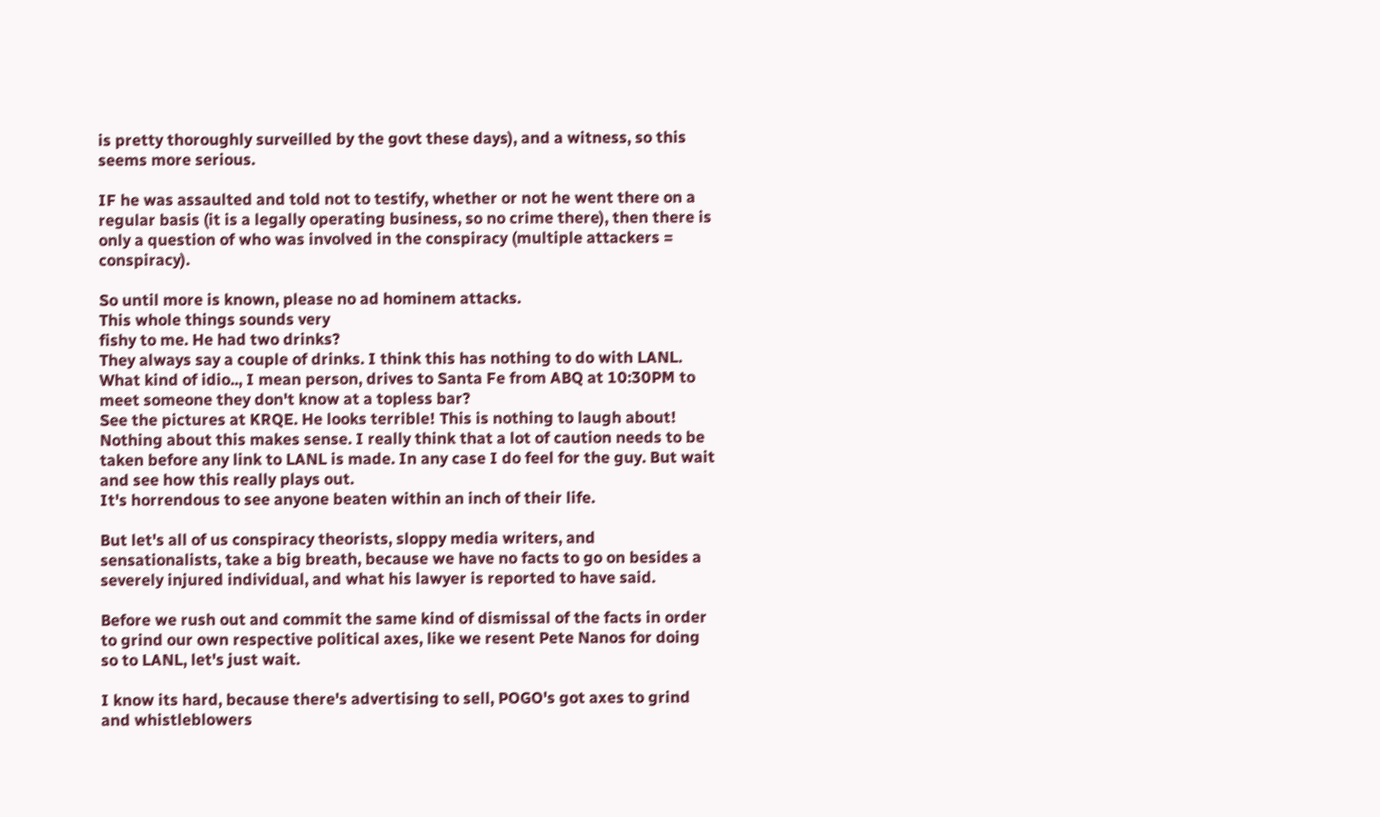is pretty thoroughly surveilled by the govt these days), and a witness, so this seems more serious.

IF he was assaulted and told not to testify, whether or not he went there on a regular basis (it is a legally operating business, so no crime there), then there is only a question of who was involved in the conspiracy (multiple attackers = conspiracy).

So until more is known, please no ad hominem attacks.
This whole things sounds very
fishy to me. He had two drinks?
They always say a couple of drinks. I think this has nothing to do with LANL.
What kind of idio.., I mean person, drives to Santa Fe from ABQ at 10:30PM to meet someone they don't know at a topless bar?
See the pictures at KRQE. He looks terrible! This is nothing to laugh about!
Nothing about this makes sense. I really think that a lot of caution needs to be taken before any link to LANL is made. In any case I do feel for the guy. But wait and see how this really plays out.
It's horrendous to see anyone beaten within an inch of their life.

But let's all of us conspiracy theorists, sloppy media writers, and sensationalists, take a big breath, because we have no facts to go on besides a severely injured individual, and what his lawyer is reported to have said.

Before we rush out and commit the same kind of dismissal of the facts in order to grind our own respective political axes, like we resent Pete Nanos for doing so to LANL, let's just wait.

I know its hard, because there's advertising to sell, POGO's got axes to grind and whistleblowers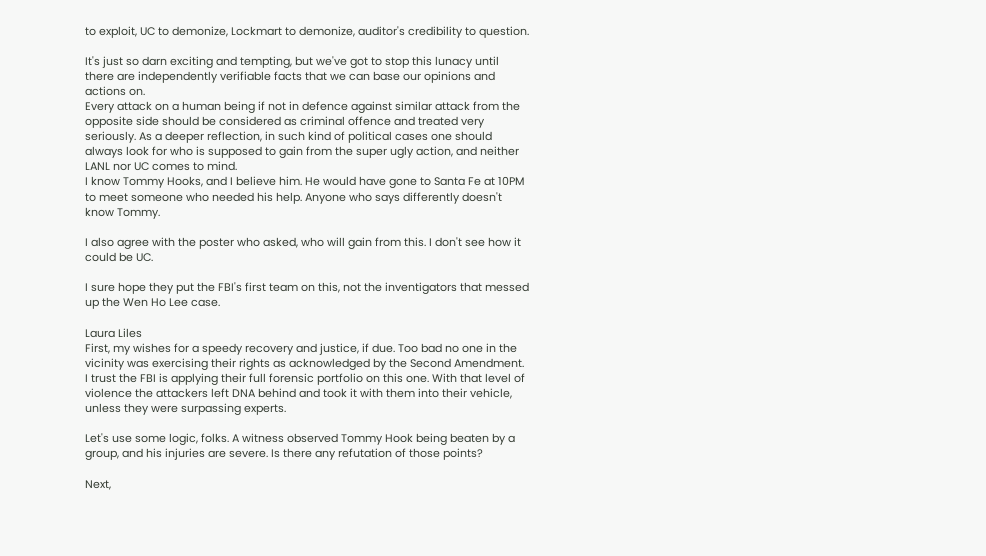to exploit, UC to demonize, Lockmart to demonize, auditor's credibility to question.

It's just so darn exciting and tempting, but we've got to stop this lunacy until there are independently verifiable facts that we can base our opinions and actions on.
Every attack on a human being if not in defence against similar attack from the opposite side should be considered as criminal offence and treated very seriously. As a deeper reflection, in such kind of political cases one should always look for who is supposed to gain from the super ugly action, and neither LANL nor UC comes to mind.
I know Tommy Hooks, and I believe him. He would have gone to Santa Fe at 10PM to meet someone who needed his help. Anyone who says differently doesn't know Tommy.

I also agree with the poster who asked, who will gain from this. I don't see how it could be UC.

I sure hope they put the FBI's first team on this, not the inventigators that messed up the Wen Ho Lee case.

Laura Liles
First, my wishes for a speedy recovery and justice, if due. Too bad no one in the vicinity was exercising their rights as acknowledged by the Second Amendment. I trust the FBI is applying their full forensic portfolio on this one. With that level of violence the attackers left DNA behind and took it with them into their vehicle, unless they were surpassing experts.

Let's use some logic, folks. A witness observed Tommy Hook being beaten by a group, and his injuries are severe. Is there any refutation of those points?

Next,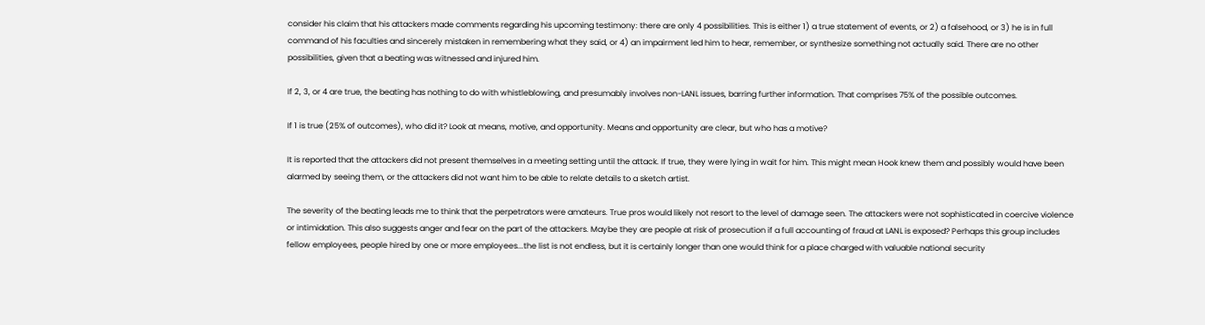consider his claim that his attackers made comments regarding his upcoming testimony: there are only 4 possibilities. This is either 1) a true statement of events, or 2) a falsehood, or 3) he is in full command of his faculties and sincerely mistaken in remembering what they said, or 4) an impairment led him to hear, remember, or synthesize something not actually said. There are no other possibilities, given that a beating was witnessed and injured him.

If 2, 3, or 4 are true, the beating has nothing to do with whistleblowing, and presumably involves non-LANL issues, barring further information. That comprises 75% of the possible outcomes.

If 1 is true (25% of outcomes), who did it? Look at means, motive, and opportunity. Means and opportunity are clear, but who has a motive?

It is reported that the attackers did not present themselves in a meeting setting until the attack. If true, they were lying in wait for him. This might mean Hook knew them and possibly would have been alarmed by seeing them, or the attackers did not want him to be able to relate details to a sketch artist.

The severity of the beating leads me to think that the perpetrators were amateurs. True pros would likely not resort to the level of damage seen. The attackers were not sophisticated in coercive violence or intimidation. This also suggests anger and fear on the part of the attackers. Maybe they are people at risk of prosecution if a full accounting of fraud at LANL is exposed? Perhaps this group includes fellow employees, people hired by one or more employees...the list is not endless, but it is certainly longer than one would think for a place charged with valuable national security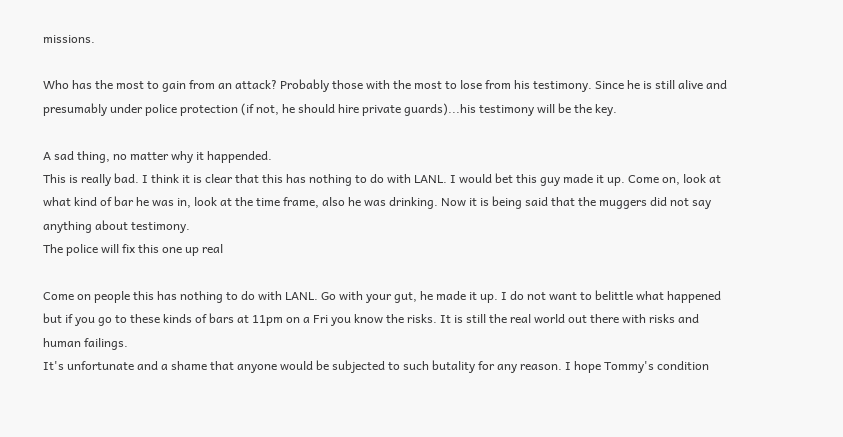missions.

Who has the most to gain from an attack? Probably those with the most to lose from his testimony. Since he is still alive and presumably under police protection (if not, he should hire private guards)...his testimony will be the key.

A sad thing, no matter why it happended.
This is really bad. I think it is clear that this has nothing to do with LANL. I would bet this guy made it up. Come on, look at what kind of bar he was in, look at the time frame, also he was drinking. Now it is being said that the muggers did not say anything about testimony.
The police will fix this one up real

Come on people this has nothing to do with LANL. Go with your gut, he made it up. I do not want to belittle what happened but if you go to these kinds of bars at 11pm on a Fri you know the risks. It is still the real world out there with risks and human failings.
It's unfortunate and a shame that anyone would be subjected to such butality for any reason. I hope Tommy's condition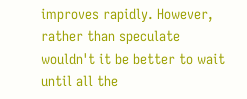improves rapidly. However, rather than speculate wouldn't it be better to wait until all the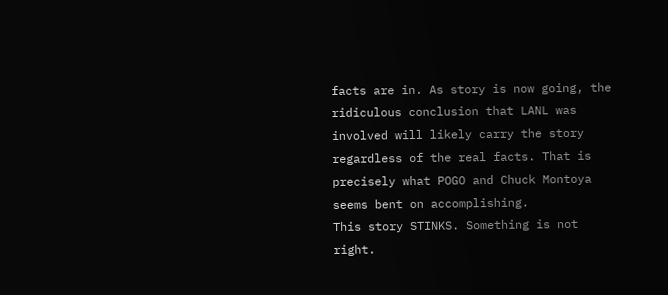facts are in. As story is now going, the ridiculous conclusion that LANL was involved will likely carry the story regardless of the real facts. That is precisely what POGO and Chuck Montoya seems bent on accomplishing.
This story STINKS. Something is not right.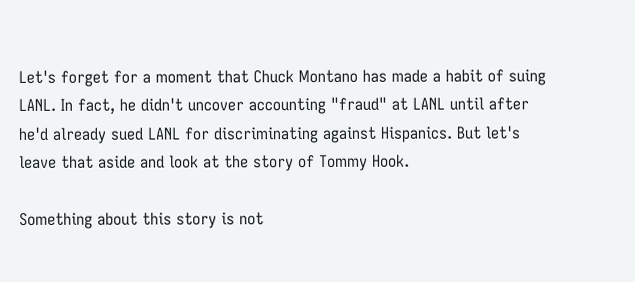Let's forget for a moment that Chuck Montano has made a habit of suing LANL. In fact, he didn't uncover accounting "fraud" at LANL until after he'd already sued LANL for discriminating against Hispanics. But let's leave that aside and look at the story of Tommy Hook.

Something about this story is not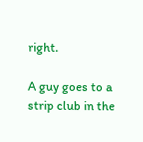right.

A guy goes to a strip club in the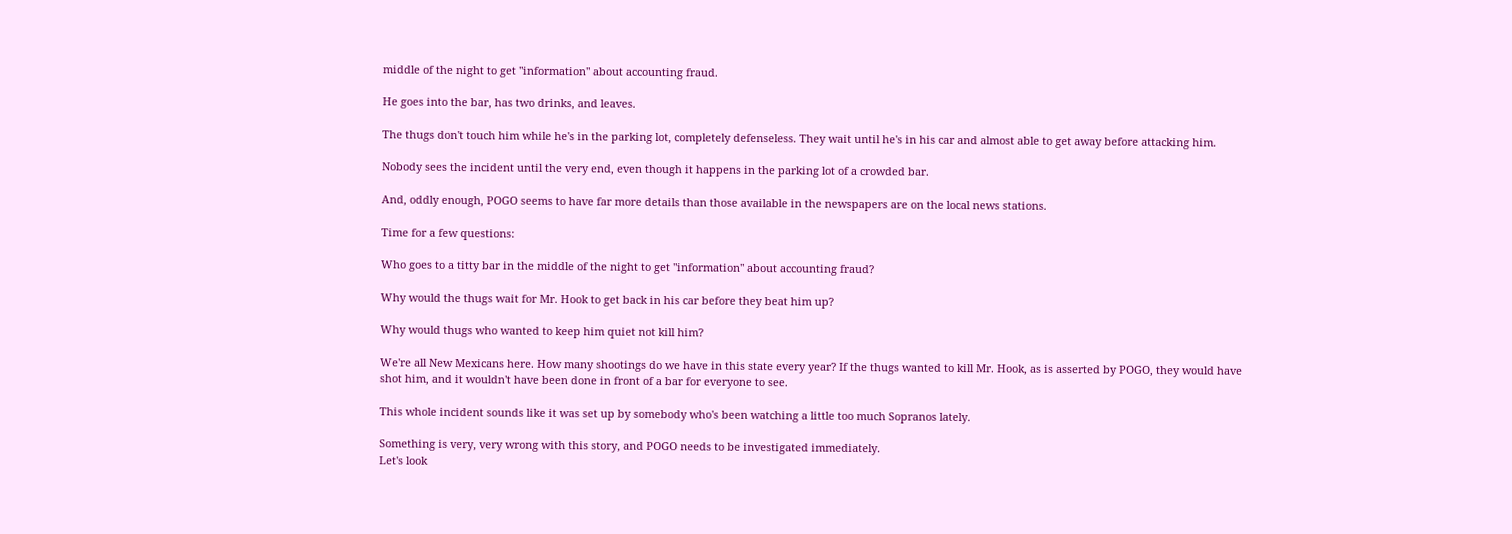middle of the night to get "information" about accounting fraud.

He goes into the bar, has two drinks, and leaves.

The thugs don't touch him while he's in the parking lot, completely defenseless. They wait until he's in his car and almost able to get away before attacking him.

Nobody sees the incident until the very end, even though it happens in the parking lot of a crowded bar.

And, oddly enough, POGO seems to have far more details than those available in the newspapers are on the local news stations.

Time for a few questions:

Who goes to a titty bar in the middle of the night to get "information" about accounting fraud?

Why would the thugs wait for Mr. Hook to get back in his car before they beat him up?

Why would thugs who wanted to keep him quiet not kill him?

We're all New Mexicans here. How many shootings do we have in this state every year? If the thugs wanted to kill Mr. Hook, as is asserted by POGO, they would have shot him, and it wouldn't have been done in front of a bar for everyone to see.

This whole incident sounds like it was set up by somebody who's been watching a little too much Sopranos lately.

Something is very, very wrong with this story, and POGO needs to be investigated immediately.
Let's look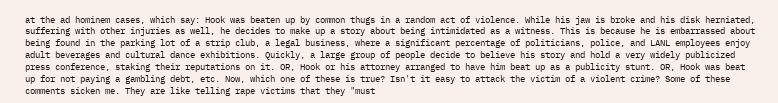at the ad hominem cases, which say: Hook was beaten up by common thugs in a random act of violence. While his jaw is broke and his disk herniated, suffering with other injuries as well, he decides to make up a story about being intimidated as a witness. This is because he is embarrassed about being found in the parking lot of a strip club, a legal business, where a significant percentage of politicians, police, and LANL employees enjoy adult beverages and cultural dance exhibitions. Quickly, a large group of people decide to believe his story and hold a very widely publicized press conference, staking their reputations on it. OR, Hook or his attorney arranged to have him beat up as a publicity stunt. OR, Hook was beat up for not paying a gambling debt, etc. Now, which one of these is true? Isn't it easy to attack the victim of a violent crime? Some of these comments sicken me. They are like telling rape victims that they "must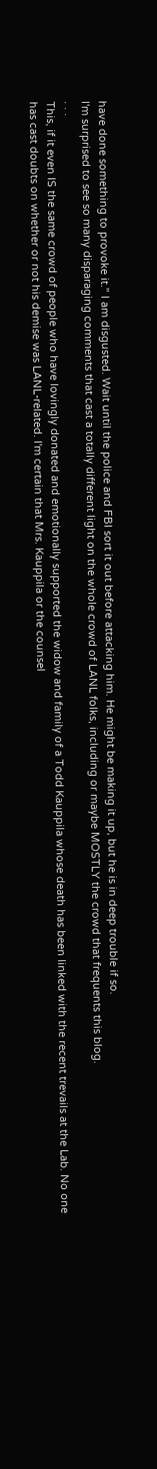have done something to provoke it." I am disgusted. Wait until the police and FBI sort it out before attacking him. He might be making it up, but he is in deep trouble if so.
I'm surprised to see so many disparaging comments that cast a totally different light on the whole crowd of LANL folks, including or maybe MOSTLY the crowd that frequents this blog.
. . .
This, if it even IS the same crowd of people who have lovingly donated and emotionally supported the widow and family of a Todd Kauppila whose death has been linked with the recent trevails at the Lab. No one has cast doubts on whether or not his demise was LANL-related. I'm certain that Mrs. Kauppila or the counsel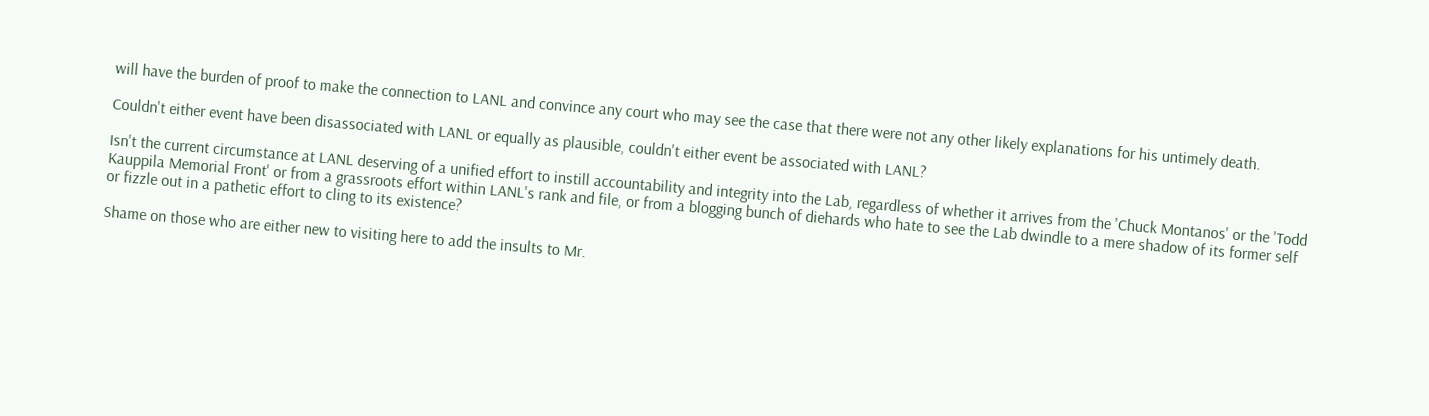will have the burden of proof to make the connection to LANL and convince any court who may see the case that there were not any other likely explanations for his untimely death.

Couldn't either event have been disassociated with LANL or equally as plausible, couldn't either event be associated with LANL?

Isn't the current circumstance at LANL deserving of a unified effort to instill accountability and integrity into the Lab, regardless of whether it arrives from the 'Chuck Montanos' or the 'Todd Kauppila Memorial Front' or from a grassroots effort within LANL's rank and file, or from a blogging bunch of diehards who hate to see the Lab dwindle to a mere shadow of its former self or fizzle out in a pathetic effort to cling to its existence?

Shame on those who are either new to visiting here to add the insults to Mr.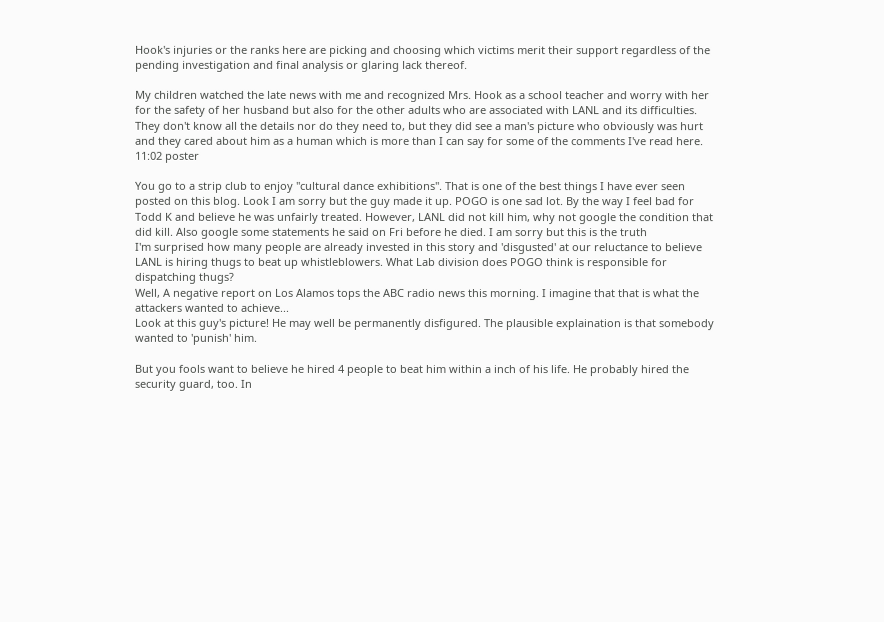Hook's injuries or the ranks here are picking and choosing which victims merit their support regardless of the pending investigation and final analysis or glaring lack thereof.

My children watched the late news with me and recognized Mrs. Hook as a school teacher and worry with her for the safety of her husband but also for the other adults who are associated with LANL and its difficulties. They don't know all the details nor do they need to, but they did see a man's picture who obviously was hurt and they cared about him as a human which is more than I can say for some of the comments I've read here.
11:02 poster

You go to a strip club to enjoy "cultural dance exhibitions". That is one of the best things I have ever seen posted on this blog. Look I am sorry but the guy made it up. POGO is one sad lot. By the way I feel bad for Todd K and believe he was unfairly treated. However, LANL did not kill him, why not google the condition that did kill. Also google some statements he said on Fri before he died. I am sorry but this is the truth
I'm surprised how many people are already invested in this story and 'disgusted' at our reluctance to believe LANL is hiring thugs to beat up whistleblowers. What Lab division does POGO think is responsible for dispatching thugs?
Well, A negative report on Los Alamos tops the ABC radio news this morning. I imagine that that is what the attackers wanted to achieve...
Look at this guy's picture! He may well be permanently disfigured. The plausible explaination is that somebody wanted to 'punish' him.

But you fools want to believe he hired 4 people to beat him within a inch of his life. He probably hired the security guard, too. In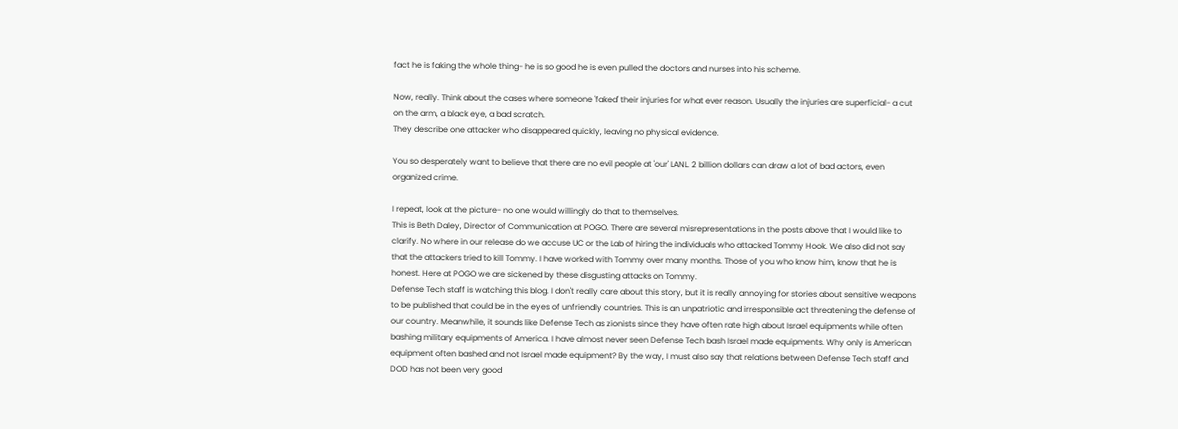fact he is faking the whole thing- he is so good he is even pulled the doctors and nurses into his scheme.

Now, really. Think about the cases where someone 'faked' their injuries for what ever reason. Usually the injuries are superficial- a cut on the arm, a black eye, a bad scratch.
They describe one attacker who disappeared quickly, leaving no physical evidence.

You so desperately want to believe that there are no evil people at 'our' LANL. 2 billion dollars can draw a lot of bad actors, even organized crime.

I repeat, look at the picture- no one would willingly do that to themselves.
This is Beth Daley, Director of Communication at POGO. There are several misrepresentations in the posts above that I would like to clarify. No where in our release do we accuse UC or the Lab of hiring the individuals who attacked Tommy Hook. We also did not say that the attackers tried to kill Tommy. I have worked with Tommy over many months. Those of you who know him, know that he is honest. Here at POGO we are sickened by these disgusting attacks on Tommy.
Defense Tech staff is watching this blog. I don't really care about this story, but it is really annoying for stories about sensitive weapons to be published that could be in the eyes of unfriendly countries. This is an unpatriotic and irresponsible act threatening the defense of our country. Meanwhile, it sounds like Defense Tech as zionists since they have often rate high about Israel equipments while often bashing military equipments of America. I have almost never seen Defense Tech bash Israel made equipments. Why only is American equipment often bashed and not Israel made equipment? By the way, I must also say that relations between Defense Tech staff and DOD has not been very good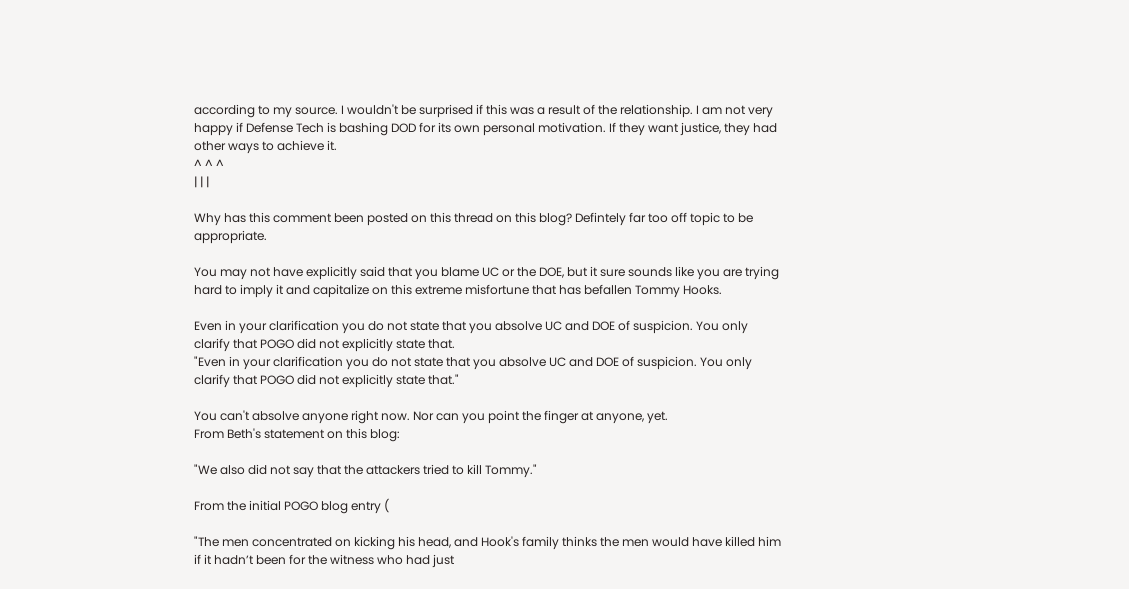according to my source. I wouldn't be surprised if this was a result of the relationship. I am not very happy if Defense Tech is bashing DOD for its own personal motivation. If they want justice, they had other ways to achieve it.
^ ^ ^
| | |

Why has this comment been posted on this thread on this blog? Defintely far too off topic to be appropriate.

You may not have explicitly said that you blame UC or the DOE, but it sure sounds like you are trying hard to imply it and capitalize on this extreme misfortune that has befallen Tommy Hooks.

Even in your clarification you do not state that you absolve UC and DOE of suspicion. You only clarify that POGO did not explicitly state that.
"Even in your clarification you do not state that you absolve UC and DOE of suspicion. You only clarify that POGO did not explicitly state that."

You can't absolve anyone right now. Nor can you point the finger at anyone, yet.
From Beth's statement on this blog:

"We also did not say that the attackers tried to kill Tommy."

From the initial POGO blog entry (

"The men concentrated on kicking his head, and Hook's family thinks the men would have killed him if it hadn’t been for the witness who had just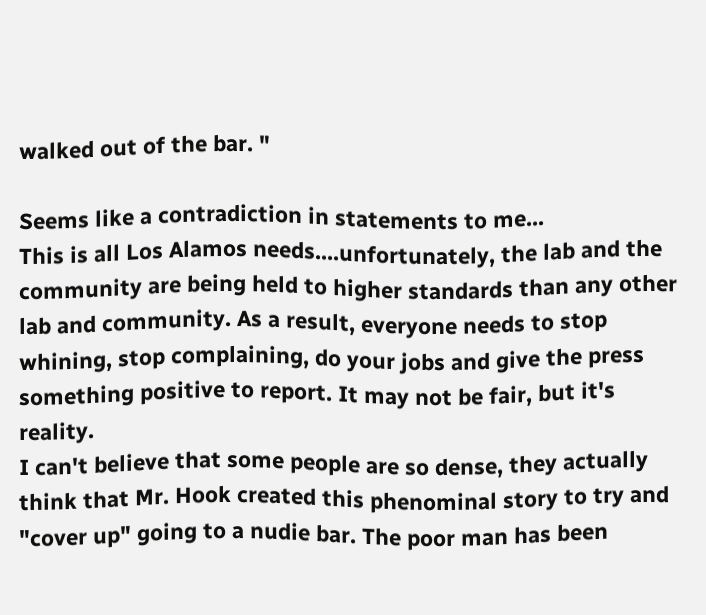walked out of the bar. "

Seems like a contradiction in statements to me...
This is all Los Alamos needs....unfortunately, the lab and the community are being held to higher standards than any other lab and community. As a result, everyone needs to stop whining, stop complaining, do your jobs and give the press something positive to report. It may not be fair, but it's reality.
I can't believe that some people are so dense, they actually think that Mr. Hook created this phenominal story to try and "cover up" going to a nudie bar. The poor man has been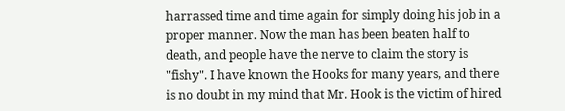harrassed time and time again for simply doing his job in a proper manner. Now the man has been beaten half to death, and people have the nerve to claim the story is "fishy". I have known the Hooks for many years, and there is no doubt in my mind that Mr. Hook is the victim of hired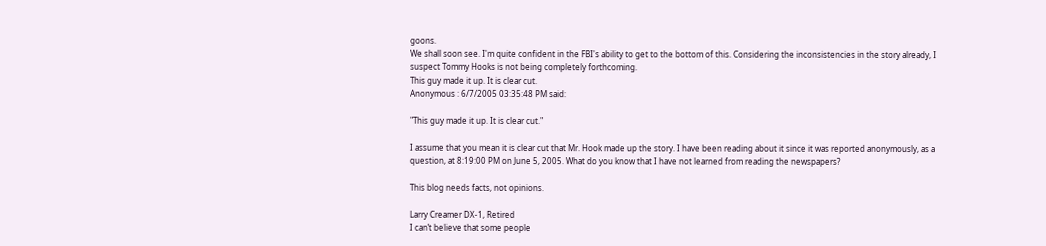goons.
We shall soon see. I'm quite confident in the FBI's ability to get to the bottom of this. Considering the inconsistencies in the story already, I suspect Tommy Hooks is not being completely forthcoming.
This guy made it up. It is clear cut.
Anonymous : 6/7/2005 03:35:48 PM said:

"This guy made it up. It is clear cut."

I assume that you mean it is clear cut that Mr. Hook made up the story. I have been reading about it since it was reported anonymously, as a question, at 8:19:00 PM on June 5, 2005. What do you know that I have not learned from reading the newspapers?

This blog needs facts, not opinions.

Larry Creamer DX-1, Retired
I can’t believe that some people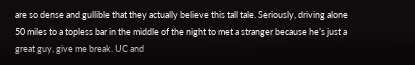are so dense and gullible that they actually believe this tall tale. Seriously, driving alone 50 miles to a topless bar in the middle of the night to met a stranger because he’s just a great guy, give me break. UC and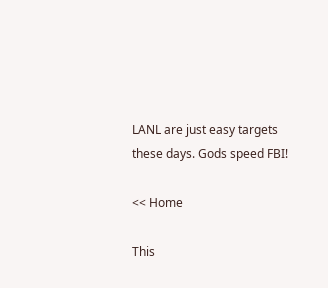LANL are just easy targets these days. Gods speed FBI!

<< Home

This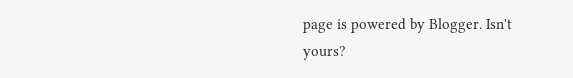page is powered by Blogger. Isn't yours?